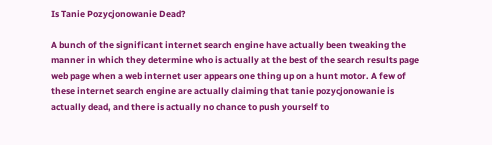Is Tanie Pozycjonowanie Dead?

A bunch of the significant internet search engine have actually been tweaking the manner in which they determine who is actually at the best of the search results page web page when a web internet user appears one thing up on a hunt motor. A few of these internet search engine are actually claiming that tanie pozycjonowanie is actually dead, and there is actually no chance to push yourself to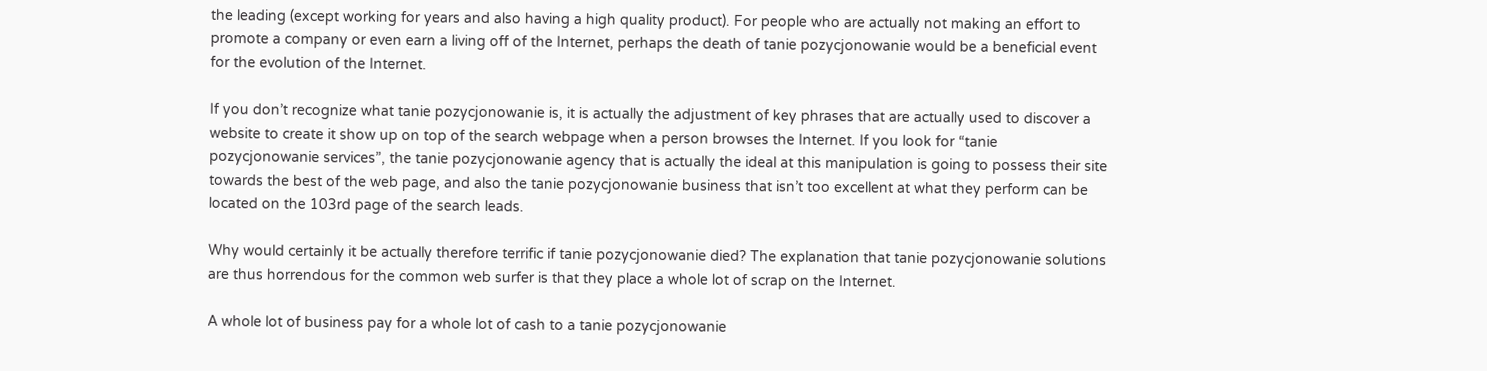the leading (except working for years and also having a high quality product). For people who are actually not making an effort to promote a company or even earn a living off of the Internet, perhaps the death of tanie pozycjonowanie would be a beneficial event for the evolution of the Internet.

If you don’t recognize what tanie pozycjonowanie is, it is actually the adjustment of key phrases that are actually used to discover a website to create it show up on top of the search webpage when a person browses the Internet. If you look for “tanie pozycjonowanie services”, the tanie pozycjonowanie agency that is actually the ideal at this manipulation is going to possess their site towards the best of the web page, and also the tanie pozycjonowanie business that isn’t too excellent at what they perform can be located on the 103rd page of the search leads.

Why would certainly it be actually therefore terrific if tanie pozycjonowanie died? The explanation that tanie pozycjonowanie solutions are thus horrendous for the common web surfer is that they place a whole lot of scrap on the Internet.

A whole lot of business pay for a whole lot of cash to a tanie pozycjonowanie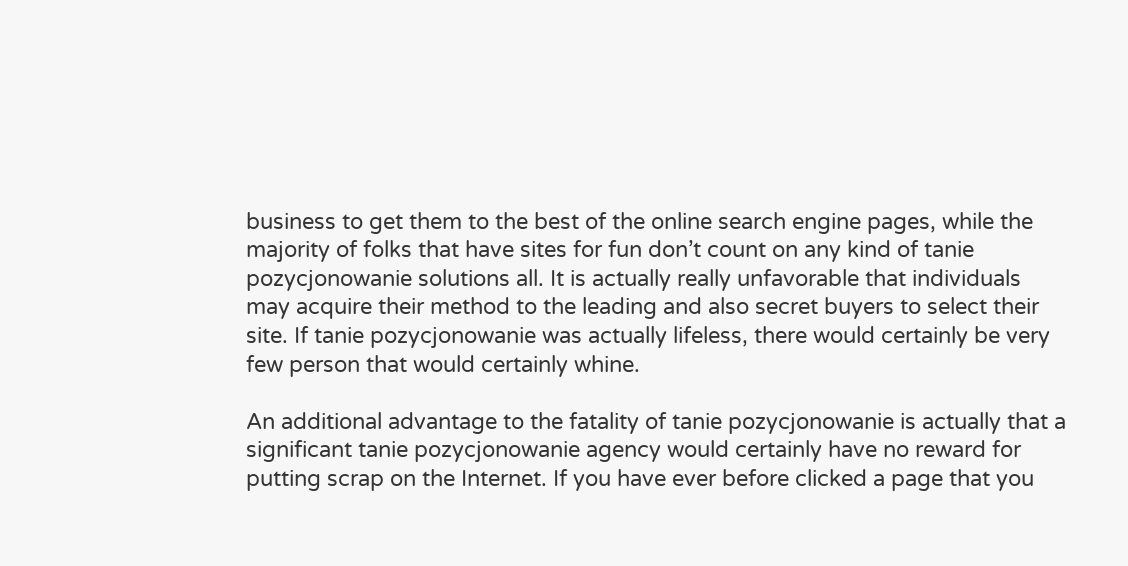business to get them to the best of the online search engine pages, while the majority of folks that have sites for fun don’t count on any kind of tanie pozycjonowanie solutions all. It is actually really unfavorable that individuals may acquire their method to the leading and also secret buyers to select their site. If tanie pozycjonowanie was actually lifeless, there would certainly be very few person that would certainly whine.

An additional advantage to the fatality of tanie pozycjonowanie is actually that a significant tanie pozycjonowanie agency would certainly have no reward for putting scrap on the Internet. If you have ever before clicked a page that you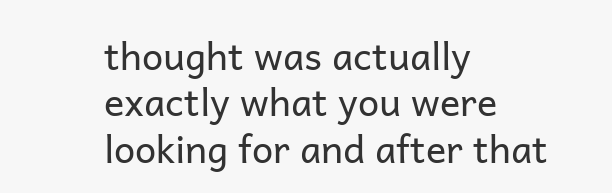thought was actually exactly what you were looking for and after that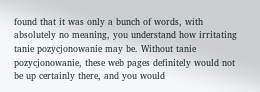found that it was only a bunch of words, with absolutely no meaning, you understand how irritating tanie pozycjonowanie may be. Without tanie pozycjonowanie, these web pages definitely would not be up certainly there, and you would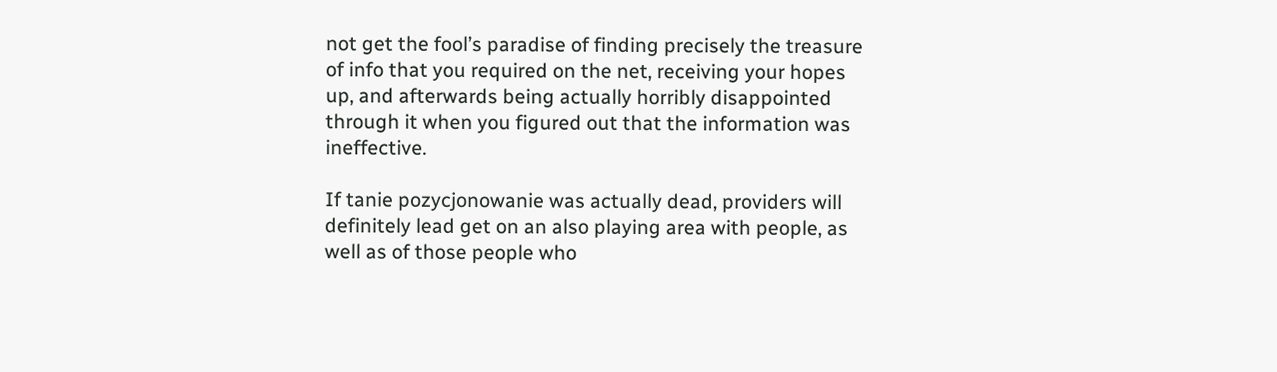not get the fool’s paradise of finding precisely the treasure of info that you required on the net, receiving your hopes up, and afterwards being actually horribly disappointed through it when you figured out that the information was ineffective.

If tanie pozycjonowanie was actually dead, providers will definitely lead get on an also playing area with people, as well as of those people who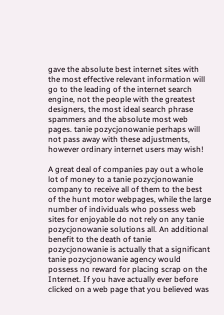gave the absolute best internet sites with the most effective relevant information will go to the leading of the internet search engine, not the people with the greatest designers, the most ideal search phrase spammers and the absolute most web pages. tanie pozycjonowanie perhaps will not pass away with these adjustments, however ordinary internet users may wish!

A great deal of companies pay out a whole lot of money to a tanie pozycjonowanie company to receive all of them to the best of the hunt motor webpages, while the large number of individuals who possess web sites for enjoyable do not rely on any tanie pozycjonowanie solutions all. An additional benefit to the death of tanie pozycjonowanie is actually that a significant tanie pozycjonowanie agency would possess no reward for placing scrap on the Internet. If you have actually ever before clicked on a web page that you believed was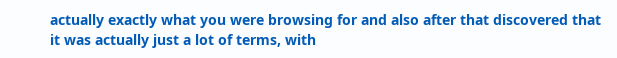actually exactly what you were browsing for and also after that discovered that it was actually just a lot of terms, with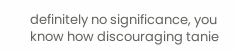definitely no significance, you know how discouraging tanie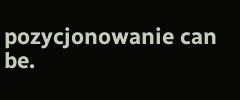pozycjonowanie can be.